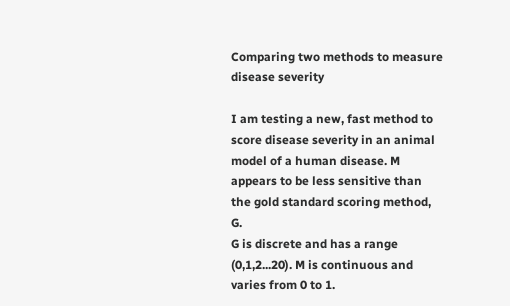Comparing two methods to measure disease severity

I am testing a new, fast method to score disease severity in an animal model of a human disease. M appears to be less sensitive than the gold standard scoring method, G.
G is discrete and has a range (0,1,2...20). M is continuous and varies from 0 to 1.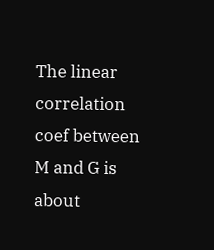The linear correlation coef between M and G is about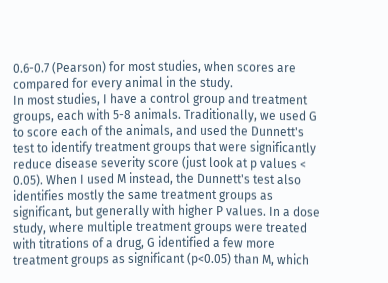0.6-0.7 (Pearson) for most studies, when scores are compared for every animal in the study.
In most studies, I have a control group and treatment groups, each with 5-8 animals. Traditionally, we used G to score each of the animals, and used the Dunnett's test to identify treatment groups that were significantly reduce disease severity score (just look at p values < 0.05). When I used M instead, the Dunnett's test also identifies mostly the same treatment groups as significant, but generally with higher P values. In a dose study, where multiple treatment groups were treated with titrations of a drug, G identified a few more treatment groups as significant (p<0.05) than M, which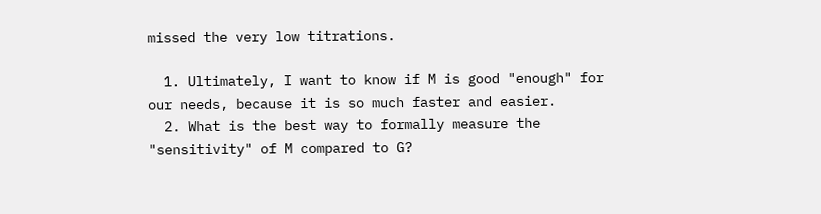missed the very low titrations.

  1. Ultimately, I want to know if M is good "enough" for our needs, because it is so much faster and easier.
  2. What is the best way to formally measure the "sensitivity" of M compared to G?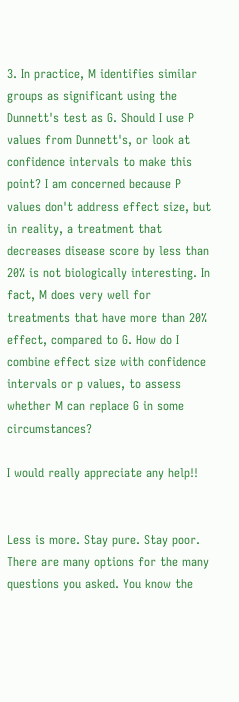3. In practice, M identifies similar groups as significant using the Dunnett's test as G. Should I use P values from Dunnett's, or look at confidence intervals to make this point? I am concerned because P values don't address effect size, but in reality, a treatment that decreases disease score by less than 20% is not biologically interesting. In fact, M does very well for treatments that have more than 20% effect, compared to G. How do I combine effect size with confidence intervals or p values, to assess whether M can replace G in some circumstances?

I would really appreciate any help!!


Less is more. Stay pure. Stay poor.
There are many options for the many questions you asked. You know the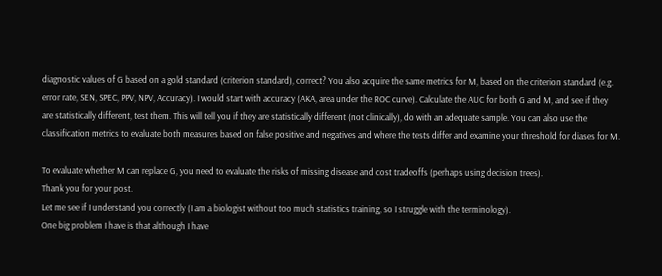diagnostic values of G based on a gold standard (criterion standard), correct? You also acquire the same metrics for M, based on the criterion standard (e.g. error rate, SEN, SPEC, PPV, NPV, Accuracy). I would start with accuracy (AKA, area under the ROC curve). Calculate the AUC for both G and M, and see if they are statistically different, test them. This will tell you if they are statistically different (not clinically), do with an adequate sample. You can also use the classification metrics to evaluate both measures based on false positive and negatives and where the tests differ and examine your threshold for diases for M.

To evaluate whether M can replace G, you need to evaluate the risks of missing disease and cost tradeoffs (perhaps using decision trees).
Thank you for your post.
Let me see if I understand you correctly (I am a biologist without too much statistics training, so I struggle with the terminology).
One big problem I have is that although I have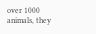over 1000 animals, they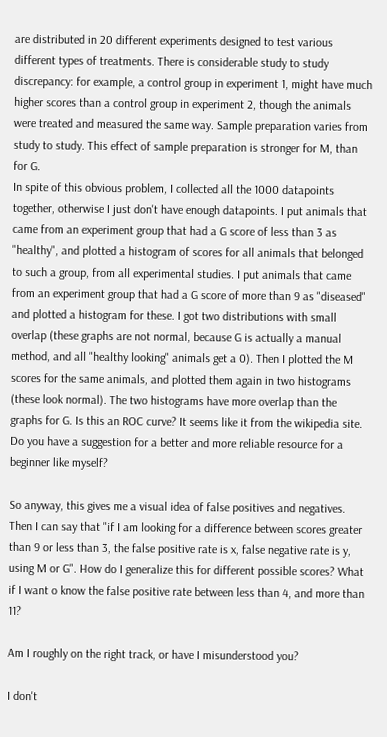are distributed in 20 different experiments designed to test various different types of treatments. There is considerable study to study discrepancy: for example, a control group in experiment 1, might have much higher scores than a control group in experiment 2, though the animals were treated and measured the same way. Sample preparation varies from study to study. This effect of sample preparation is stronger for M, than for G.
In spite of this obvious problem, I collected all the 1000 datapoints together, otherwise I just don't have enough datapoints. I put animals that came from an experiment group that had a G score of less than 3 as "healthy", and plotted a histogram of scores for all animals that belonged to such a group, from all experimental studies. I put animals that came from an experiment group that had a G score of more than 9 as "diseased" and plotted a histogram for these. I got two distributions with small overlap (these graphs are not normal, because G is actually a manual method, and all "healthy looking" animals get a 0). Then I plotted the M scores for the same animals, and plotted them again in two histograms (these look normal). The two histograms have more overlap than the graphs for G. Is this an ROC curve? It seems like it from the wikipedia site. Do you have a suggestion for a better and more reliable resource for a beginner like myself?

So anyway, this gives me a visual idea of false positives and negatives. Then I can say that "if I am looking for a difference between scores greater than 9 or less than 3, the false positive rate is x, false negative rate is y, using M or G". How do I generalize this for different possible scores? What if I want o know the false positive rate between less than 4, and more than 11?

Am I roughly on the right track, or have I misunderstood you?

I don't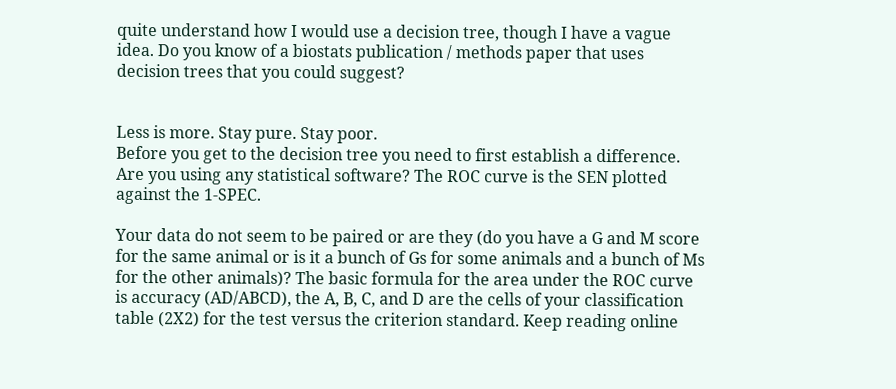quite understand how I would use a decision tree, though I have a vague idea. Do you know of a biostats publication / methods paper that uses decision trees that you could suggest?


Less is more. Stay pure. Stay poor.
Before you get to the decision tree you need to first establish a difference. Are you using any statistical software? The ROC curve is the SEN plotted against the 1-SPEC.

Your data do not seem to be paired or are they (do you have a G and M score for the same animal or is it a bunch of Gs for some animals and a bunch of Ms for the other animals)? The basic formula for the area under the ROC curve is accuracy (AD/ABCD), the A, B, C, and D are the cells of your classification table (2X2) for the test versus the criterion standard. Keep reading online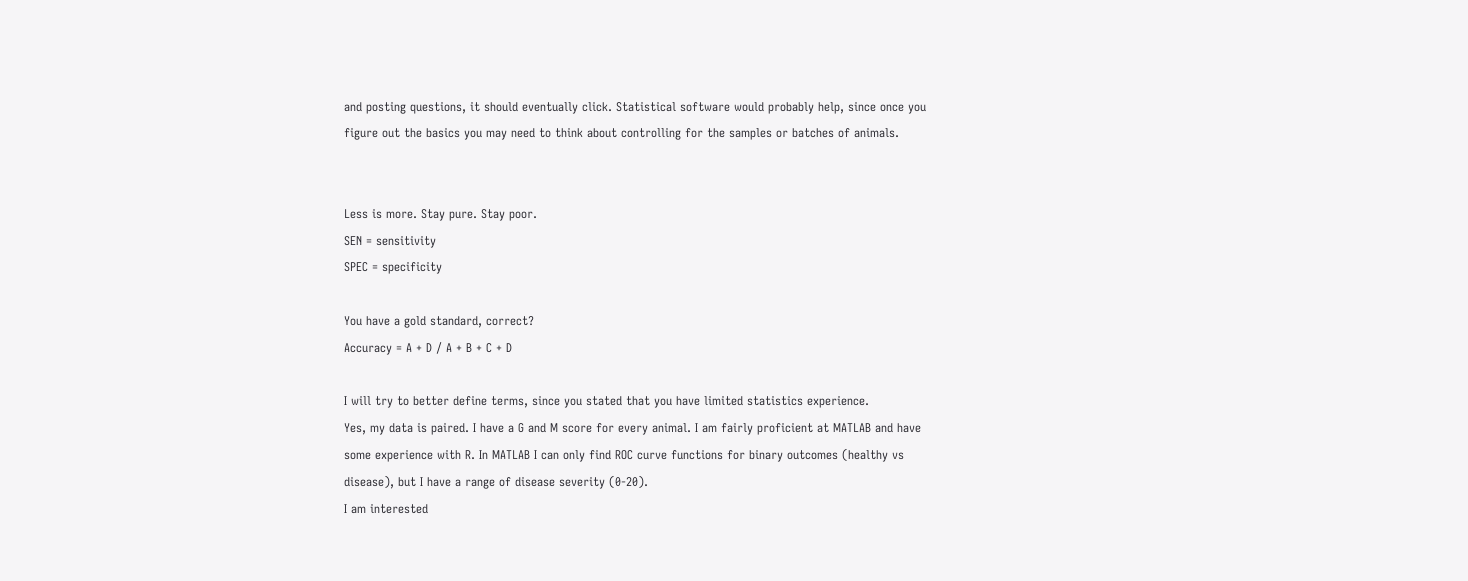and posting questions, it should eventually click. Statistical software would probably help, since once you figure out the basics you may need to think about controlling for the samples or batches of animals.


Less is more. Stay pure. Stay poor.
SEN = sensitivity
SPEC = specificity

You have a gold standard, correct?
Accuracy = A + D / A + B + C + D

I will try to better define terms, since you stated that you have limited statistics experience.
Yes, my data is paired. I have a G and M score for every animal. I am fairly proficient at MATLAB and have some experience with R. In MATLAB I can only find ROC curve functions for binary outcomes (healthy vs disease), but I have a range of disease severity (0-20).
I am interested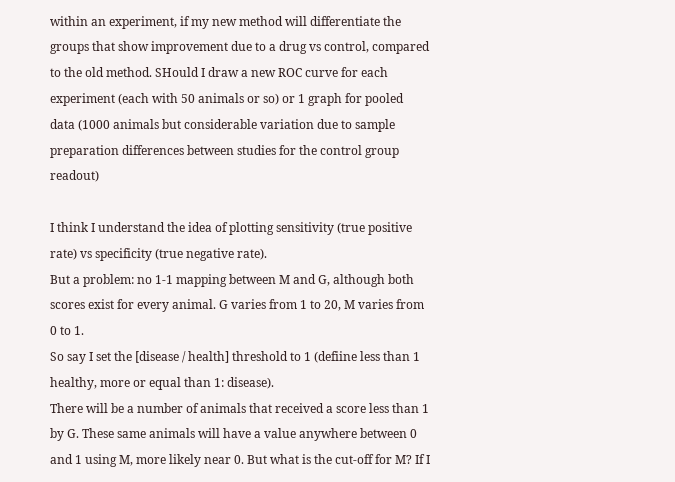within an experiment, if my new method will differentiate the groups that show improvement due to a drug vs control, compared to the old method. SHould I draw a new ROC curve for each experiment (each with 50 animals or so) or 1 graph for pooled data (1000 animals but considerable variation due to sample preparation differences between studies for the control group readout)

I think I understand the idea of plotting sensitivity (true positive rate) vs specificity (true negative rate).
But a problem: no 1-1 mapping between M and G, although both scores exist for every animal. G varies from 1 to 20, M varies from 0 to 1.
So say I set the [disease / health] threshold to 1 (defiine less than 1 healthy, more or equal than 1: disease).
There will be a number of animals that received a score less than 1 by G. These same animals will have a value anywhere between 0 and 1 using M, more likely near 0. But what is the cut-off for M? If I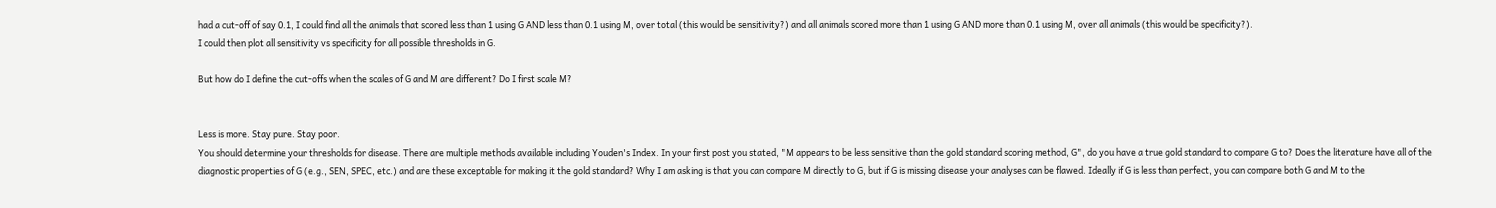had a cut-off of say 0.1, I could find all the animals that scored less than 1 using G AND less than 0.1 using M, over total (this would be sensitivity?) and all animals scored more than 1 using G AND more than 0.1 using M, over all animals (this would be specificity?).
I could then plot all sensitivity vs specificity for all possible thresholds in G.

But how do I define the cut-offs when the scales of G and M are different? Do I first scale M?


Less is more. Stay pure. Stay poor.
You should determine your thresholds for disease. There are multiple methods available including Youden's Index. In your first post you stated, "M appears to be less sensitive than the gold standard scoring method, G", do you have a true gold standard to compare G to? Does the literature have all of the diagnostic properties of G (e.g., SEN, SPEC, etc.) and are these exceptable for making it the gold standard? Why I am asking is that you can compare M directly to G, but if G is missing disease your analyses can be flawed. Ideally if G is less than perfect, you can compare both G and M to the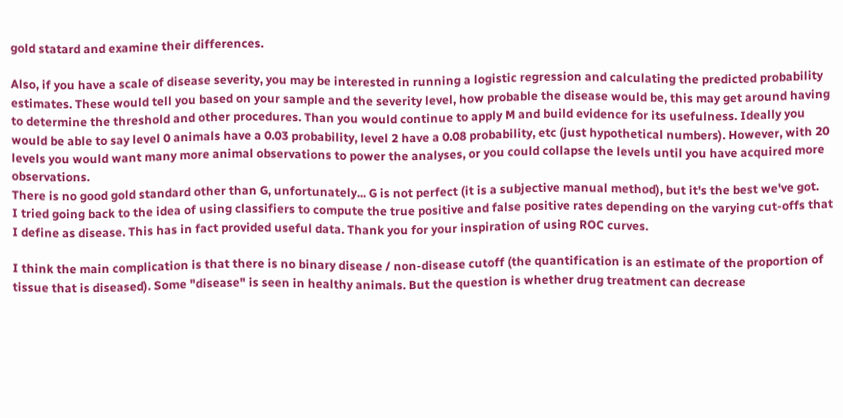gold statard and examine their differences.

Also, if you have a scale of disease severity, you may be interested in running a logistic regression and calculating the predicted probability estimates. These would tell you based on your sample and the severity level, how probable the disease would be, this may get around having to determine the threshold and other procedures. Than you would continue to apply M and build evidence for its usefulness. Ideally you would be able to say level 0 animals have a 0.03 probability, level 2 have a 0.08 probability, etc (just hypothetical numbers). However, with 20 levels you would want many more animal observations to power the analyses, or you could collapse the levels until you have acquired more observations.
There is no good gold standard other than G, unfortunately... G is not perfect (it is a subjective manual method), but it's the best we've got.
I tried going back to the idea of using classifiers to compute the true positive and false positive rates depending on the varying cut-offs that I define as disease. This has in fact provided useful data. Thank you for your inspiration of using ROC curves.

I think the main complication is that there is no binary disease / non-disease cutoff (the quantification is an estimate of the proportion of tissue that is diseased). Some "disease" is seen in healthy animals. But the question is whether drug treatment can decrease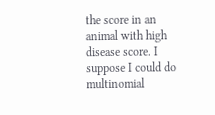the score in an animal with high disease score. I suppose I could do multinomial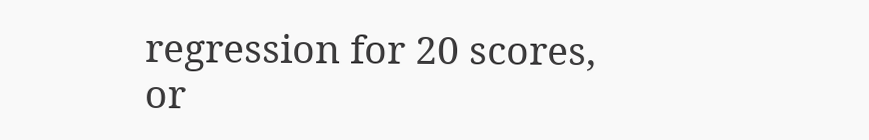regression for 20 scores, or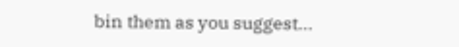bin them as you suggest...